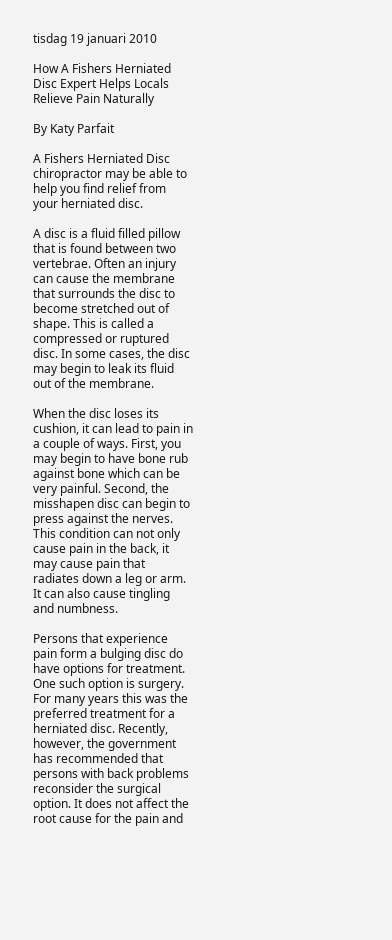tisdag 19 januari 2010

How A Fishers Herniated Disc Expert Helps Locals Relieve Pain Naturally

By Katy Parfait

A Fishers Herniated Disc chiropractor may be able to help you find relief from your herniated disc.

A disc is a fluid filled pillow that is found between two vertebrae. Often an injury can cause the membrane that surrounds the disc to become stretched out of shape. This is called a compressed or ruptured disc. In some cases, the disc may begin to leak its fluid out of the membrane.

When the disc loses its cushion, it can lead to pain in a couple of ways. First, you may begin to have bone rub against bone which can be very painful. Second, the misshapen disc can begin to press against the nerves. This condition can not only cause pain in the back, it may cause pain that radiates down a leg or arm. It can also cause tingling and numbness.

Persons that experience pain form a bulging disc do have options for treatment. One such option is surgery. For many years this was the preferred treatment for a herniated disc. Recently, however, the government has recommended that persons with back problems reconsider the surgical option. It does not affect the root cause for the pain and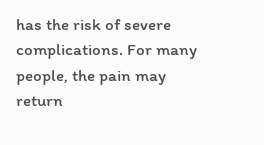has the risk of severe complications. For many people, the pain may return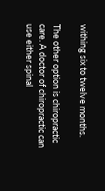withing six to twelve months.

The other option is chiropractic care. A doctor of chiropractic can use either spinal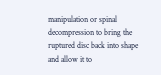manipulation or spinal decompression to bring the ruptured disc back into shape and allow it to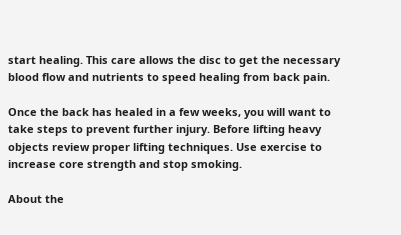start healing. This care allows the disc to get the necessary blood flow and nutrients to speed healing from back pain.

Once the back has healed in a few weeks, you will want to take steps to prevent further injury. Before lifting heavy objects review proper lifting techniques. Use exercise to increase core strength and stop smoking.

About the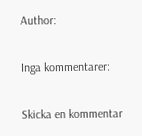Author:

Inga kommentarer:

Skicka en kommentar